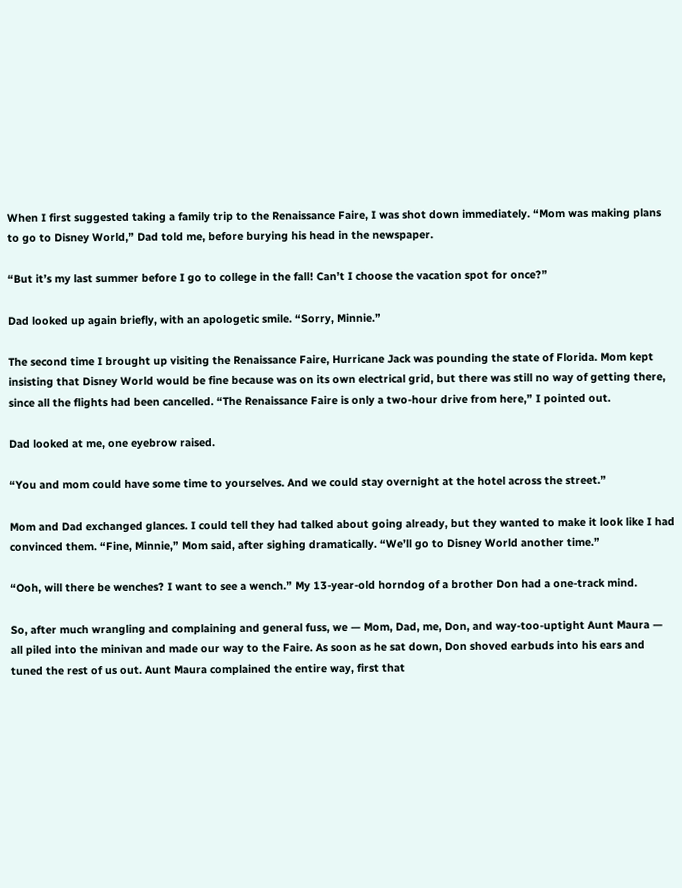When I first suggested taking a family trip to the Renaissance Faire, I was shot down immediately. “Mom was making plans to go to Disney World,” Dad told me, before burying his head in the newspaper.

“But it’s my last summer before I go to college in the fall! Can’t I choose the vacation spot for once?”

Dad looked up again briefly, with an apologetic smile. “Sorry, Minnie.”

The second time I brought up visiting the Renaissance Faire, Hurricane Jack was pounding the state of Florida. Mom kept insisting that Disney World would be fine because was on its own electrical grid, but there was still no way of getting there, since all the flights had been cancelled. “The Renaissance Faire is only a two-hour drive from here,” I pointed out.

Dad looked at me, one eyebrow raised.

“You and mom could have some time to yourselves. And we could stay overnight at the hotel across the street.”

Mom and Dad exchanged glances. I could tell they had talked about going already, but they wanted to make it look like I had convinced them. “Fine, Minnie,” Mom said, after sighing dramatically. “We’ll go to Disney World another time.”

“Ooh, will there be wenches? I want to see a wench.” My 13-year-old horndog of a brother Don had a one-track mind.

So, after much wrangling and complaining and general fuss, we — Mom, Dad, me, Don, and way-too-uptight Aunt Maura — all piled into the minivan and made our way to the Faire. As soon as he sat down, Don shoved earbuds into his ears and tuned the rest of us out. Aunt Maura complained the entire way, first that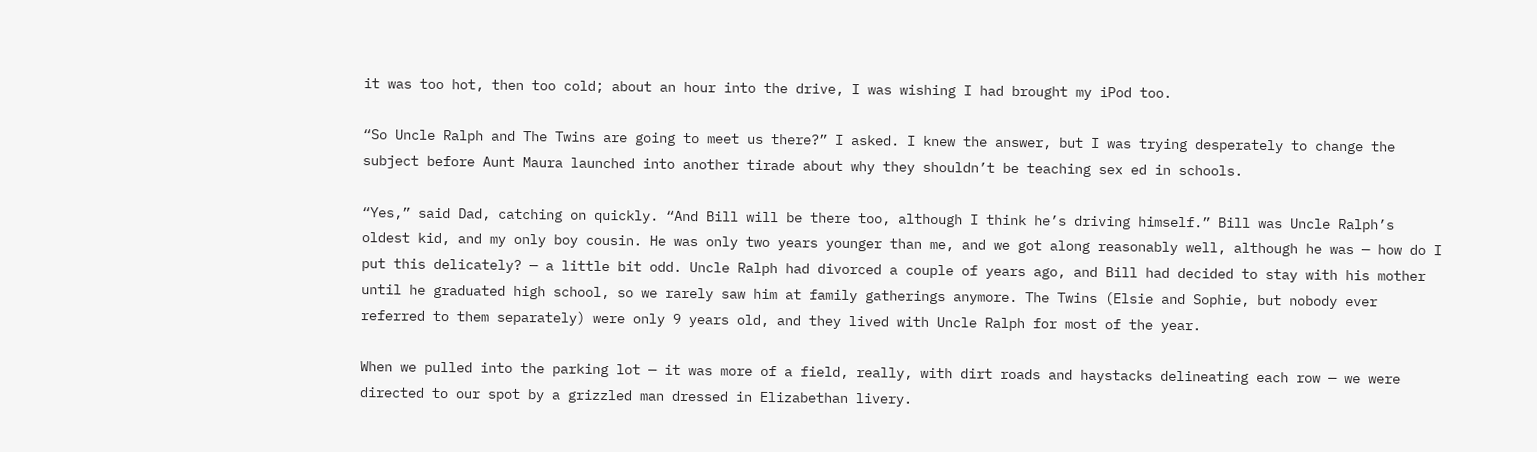it was too hot, then too cold; about an hour into the drive, I was wishing I had brought my iPod too.

“So Uncle Ralph and The Twins are going to meet us there?” I asked. I knew the answer, but I was trying desperately to change the subject before Aunt Maura launched into another tirade about why they shouldn’t be teaching sex ed in schools.

“Yes,” said Dad, catching on quickly. “And Bill will be there too, although I think he’s driving himself.” Bill was Uncle Ralph’s oldest kid, and my only boy cousin. He was only two years younger than me, and we got along reasonably well, although he was — how do I put this delicately? — a little bit odd. Uncle Ralph had divorced a couple of years ago, and Bill had decided to stay with his mother until he graduated high school, so we rarely saw him at family gatherings anymore. The Twins (Elsie and Sophie, but nobody ever referred to them separately) were only 9 years old, and they lived with Uncle Ralph for most of the year.

When we pulled into the parking lot — it was more of a field, really, with dirt roads and haystacks delineating each row — we were directed to our spot by a grizzled man dressed in Elizabethan livery.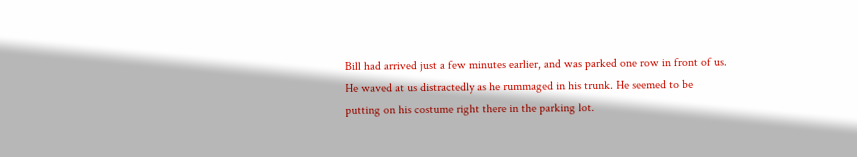Bill had arrived just a few minutes earlier, and was parked one row in front of us. He waved at us distractedly as he rummaged in his trunk. He seemed to be putting on his costume right there in the parking lot.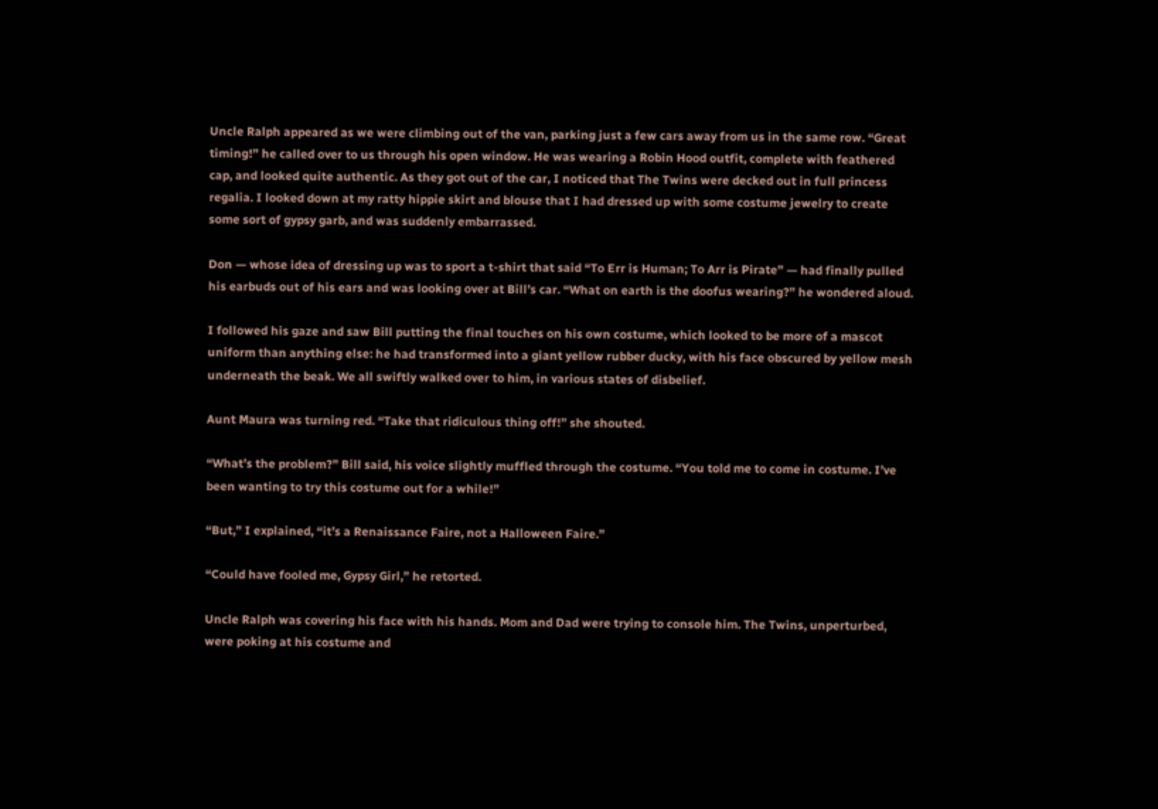Uncle Ralph appeared as we were climbing out of the van, parking just a few cars away from us in the same row. “Great timing!” he called over to us through his open window. He was wearing a Robin Hood outfit, complete with feathered cap, and looked quite authentic. As they got out of the car, I noticed that The Twins were decked out in full princess regalia. I looked down at my ratty hippie skirt and blouse that I had dressed up with some costume jewelry to create some sort of gypsy garb, and was suddenly embarrassed.

Don — whose idea of dressing up was to sport a t-shirt that said “To Err is Human; To Arr is Pirate” — had finally pulled his earbuds out of his ears and was looking over at Bill’s car. “What on earth is the doofus wearing?” he wondered aloud.

I followed his gaze and saw Bill putting the final touches on his own costume, which looked to be more of a mascot uniform than anything else: he had transformed into a giant yellow rubber ducky, with his face obscured by yellow mesh underneath the beak. We all swiftly walked over to him, in various states of disbelief.

Aunt Maura was turning red. “Take that ridiculous thing off!” she shouted.

“What’s the problem?” Bill said, his voice slightly muffled through the costume. “You told me to come in costume. I’ve been wanting to try this costume out for a while!”

“But,” I explained, “it’s a Renaissance Faire, not a Halloween Faire.”

“Could have fooled me, Gypsy Girl,” he retorted.

Uncle Ralph was covering his face with his hands. Mom and Dad were trying to console him. The Twins, unperturbed, were poking at his costume and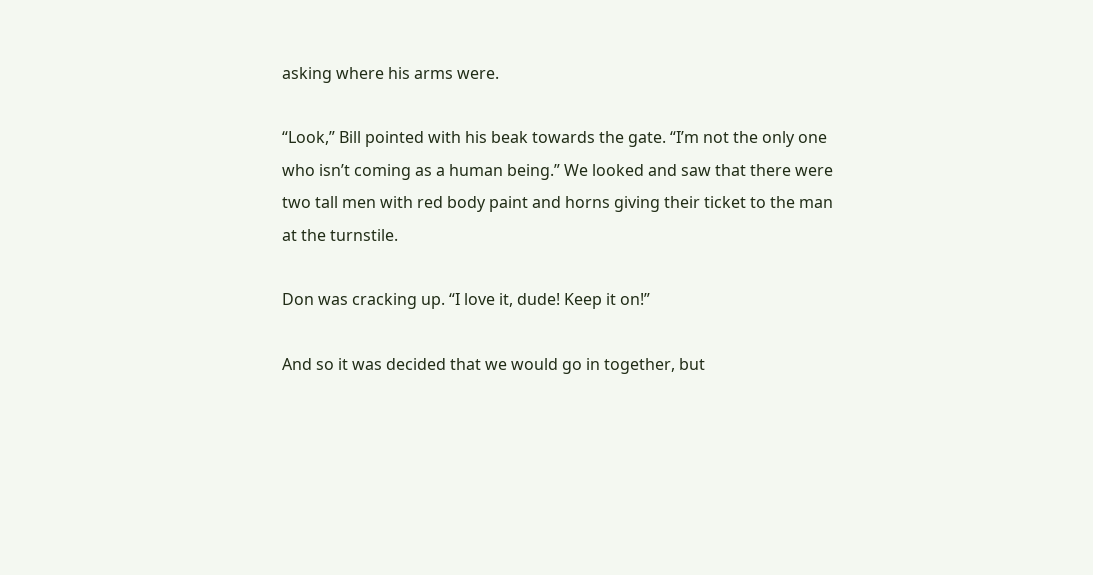asking where his arms were.

“Look,” Bill pointed with his beak towards the gate. “I’m not the only one who isn’t coming as a human being.” We looked and saw that there were two tall men with red body paint and horns giving their ticket to the man at the turnstile.

Don was cracking up. “I love it, dude! Keep it on!”

And so it was decided that we would go in together, but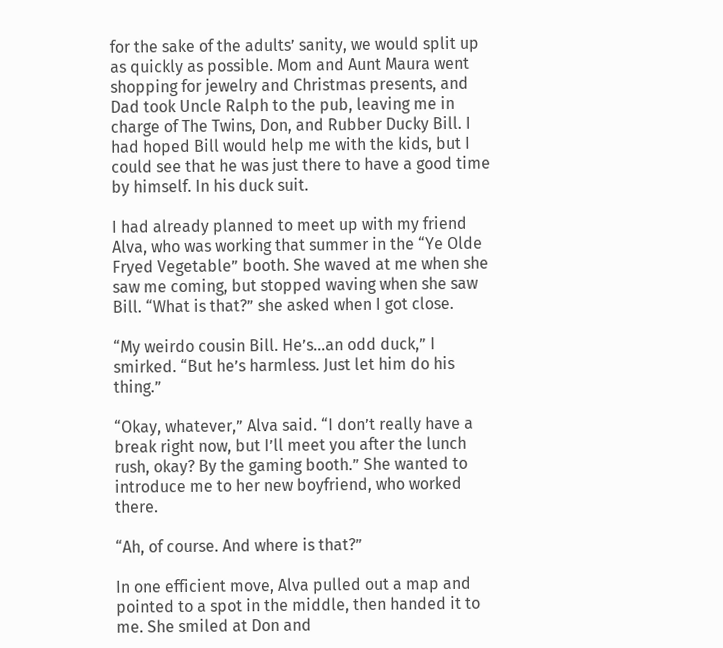for the sake of the adults’ sanity, we would split up as quickly as possible. Mom and Aunt Maura went shopping for jewelry and Christmas presents, and Dad took Uncle Ralph to the pub, leaving me in charge of The Twins, Don, and Rubber Ducky Bill. I had hoped Bill would help me with the kids, but I could see that he was just there to have a good time by himself. In his duck suit.

I had already planned to meet up with my friend Alva, who was working that summer in the “Ye Olde Fryed Vegetable” booth. She waved at me when she saw me coming, but stopped waving when she saw Bill. “What is that?” she asked when I got close.

“My weirdo cousin Bill. He’s…an odd duck,” I smirked. “But he’s harmless. Just let him do his thing.”

“Okay, whatever,” Alva said. “I don’t really have a break right now, but I’ll meet you after the lunch rush, okay? By the gaming booth.” She wanted to introduce me to her new boyfriend, who worked there.

“Ah, of course. And where is that?”

In one efficient move, Alva pulled out a map and pointed to a spot in the middle, then handed it to me. She smiled at Don and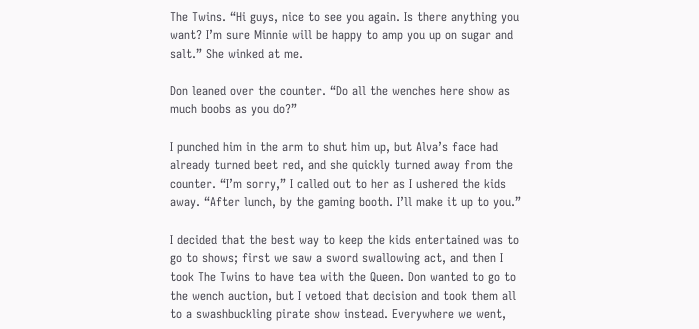The Twins. “Hi guys, nice to see you again. Is there anything you want? I’m sure Minnie will be happy to amp you up on sugar and salt.” She winked at me.

Don leaned over the counter. “Do all the wenches here show as much boobs as you do?”

I punched him in the arm to shut him up, but Alva’s face had already turned beet red, and she quickly turned away from the counter. “I’m sorry,” I called out to her as I ushered the kids away. “After lunch, by the gaming booth. I’ll make it up to you.”

I decided that the best way to keep the kids entertained was to go to shows; first we saw a sword swallowing act, and then I took The Twins to have tea with the Queen. Don wanted to go to the wench auction, but I vetoed that decision and took them all to a swashbuckling pirate show instead. Everywhere we went,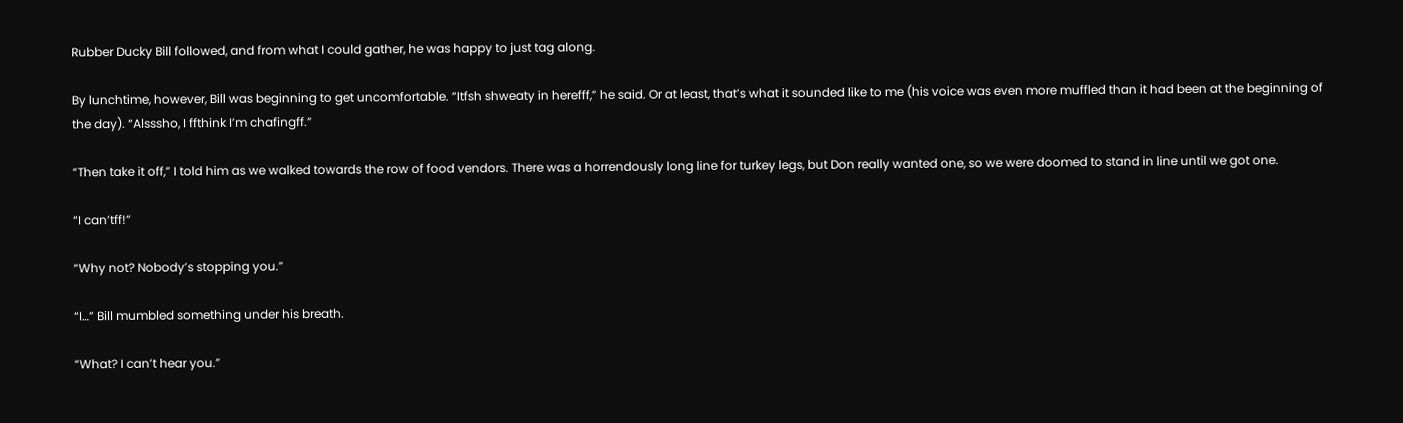Rubber Ducky Bill followed, and from what I could gather, he was happy to just tag along.

By lunchtime, however, Bill was beginning to get uncomfortable. “Itfsh shweaty in herefff,” he said. Or at least, that’s what it sounded like to me (his voice was even more muffled than it had been at the beginning of the day). “Alsssho, I ffthink I’m chafingff.”

“Then take it off,” I told him as we walked towards the row of food vendors. There was a horrendously long line for turkey legs, but Don really wanted one, so we were doomed to stand in line until we got one.

“I can’tff!”

“Why not? Nobody’s stopping you.”

“I…” Bill mumbled something under his breath.

“What? I can’t hear you.”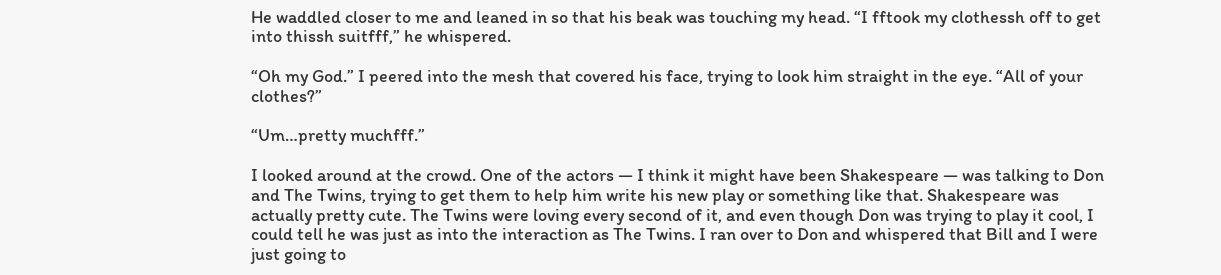He waddled closer to me and leaned in so that his beak was touching my head. “I fftook my clothessh off to get into thissh suitfff,” he whispered.

“Oh my God.” I peered into the mesh that covered his face, trying to look him straight in the eye. “All of your clothes?”

“Um…pretty muchfff.”

I looked around at the crowd. One of the actors — I think it might have been Shakespeare — was talking to Don and The Twins, trying to get them to help him write his new play or something like that. Shakespeare was actually pretty cute. The Twins were loving every second of it, and even though Don was trying to play it cool, I could tell he was just as into the interaction as The Twins. I ran over to Don and whispered that Bill and I were just going to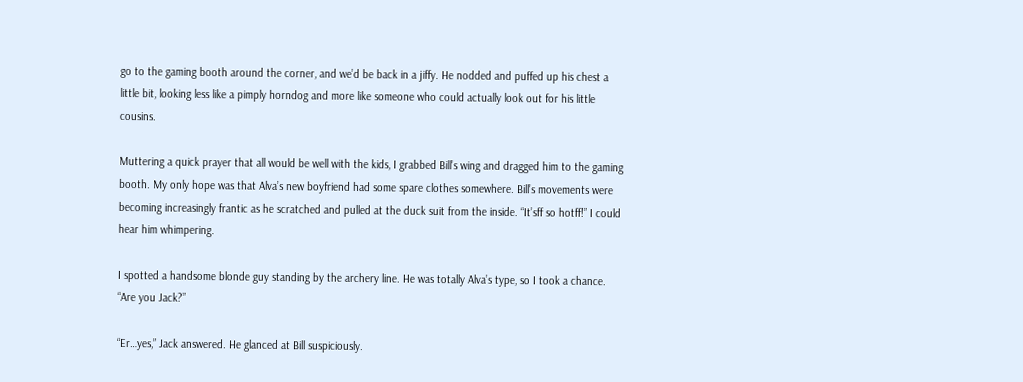go to the gaming booth around the corner, and we’d be back in a jiffy. He nodded and puffed up his chest a little bit, looking less like a pimply horndog and more like someone who could actually look out for his little cousins.

Muttering a quick prayer that all would be well with the kids, I grabbed Bill’s wing and dragged him to the gaming booth. My only hope was that Alva’s new boyfriend had some spare clothes somewhere. Bill’s movements were becoming increasingly frantic as he scratched and pulled at the duck suit from the inside. “It’sff so hotff!” I could hear him whimpering.

I spotted a handsome blonde guy standing by the archery line. He was totally Alva’s type, so I took a chance. “Are you Jack?”

“Er…yes,” Jack answered. He glanced at Bill suspiciously.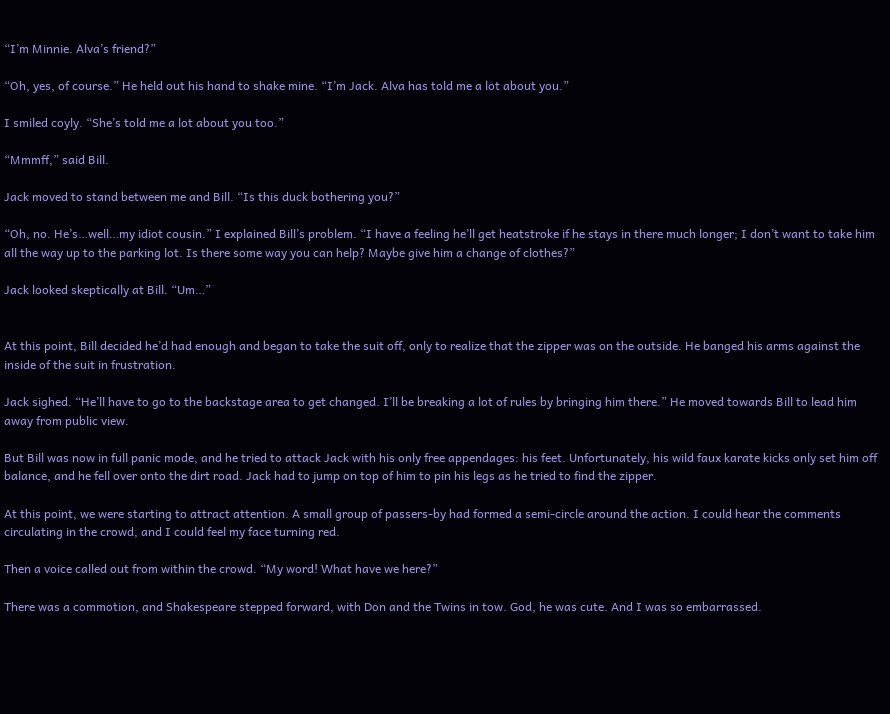“I’m Minnie. Alva’s friend?”

“Oh, yes, of course.” He held out his hand to shake mine. “I’m Jack. Alva has told me a lot about you.”

I smiled coyly. “She’s told me a lot about you too.”

“Mmmff,” said Bill.

Jack moved to stand between me and Bill. “Is this duck bothering you?”

“Oh, no. He’s…well…my idiot cousin.” I explained Bill’s problem. “I have a feeling he’ll get heatstroke if he stays in there much longer; I don’t want to take him all the way up to the parking lot. Is there some way you can help? Maybe give him a change of clothes?”

Jack looked skeptically at Bill. “Um…”


At this point, Bill decided he’d had enough and began to take the suit off, only to realize that the zipper was on the outside. He banged his arms against the inside of the suit in frustration.

Jack sighed. “He’ll have to go to the backstage area to get changed. I’ll be breaking a lot of rules by bringing him there.” He moved towards Bill to lead him away from public view.

But Bill was now in full panic mode, and he tried to attack Jack with his only free appendages: his feet. Unfortunately, his wild faux karate kicks only set him off balance, and he fell over onto the dirt road. Jack had to jump on top of him to pin his legs as he tried to find the zipper.

At this point, we were starting to attract attention. A small group of passers-by had formed a semi-circle around the action. I could hear the comments circulating in the crowd, and I could feel my face turning red.

Then a voice called out from within the crowd. “My word! What have we here?”

There was a commotion, and Shakespeare stepped forward, with Don and the Twins in tow. God, he was cute. And I was so embarrassed.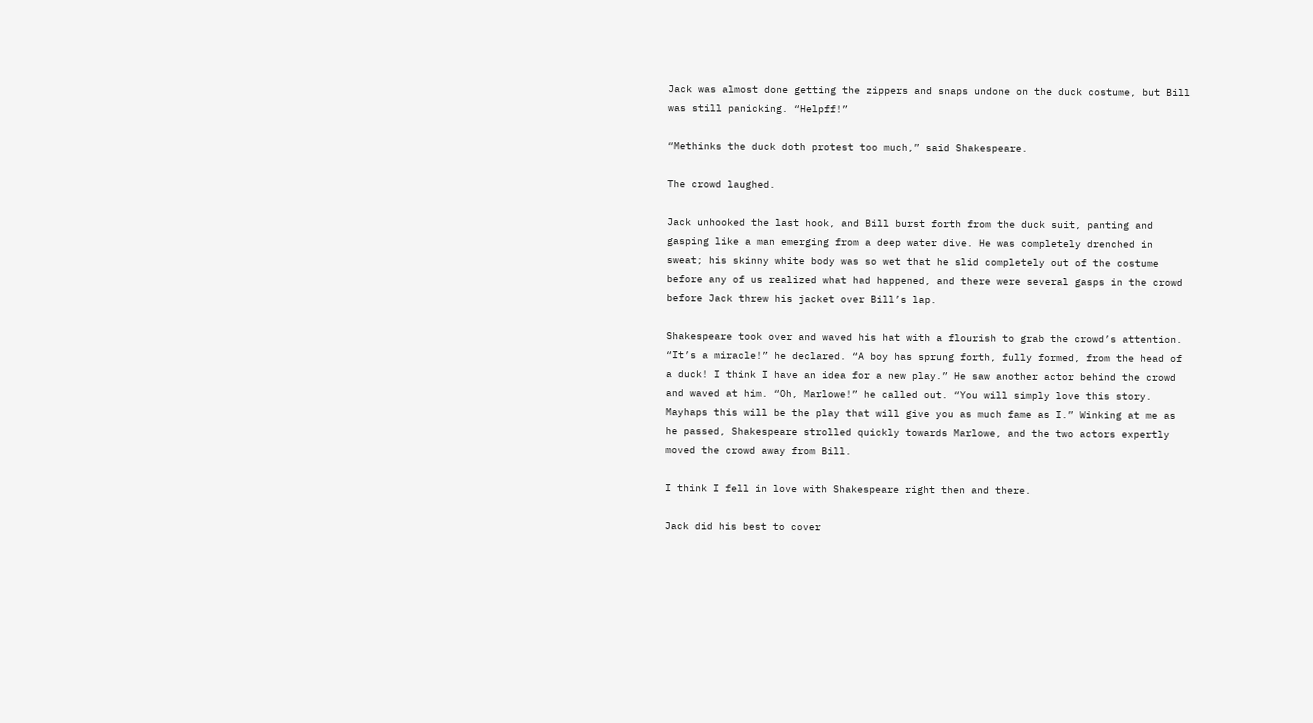Jack was almost done getting the zippers and snaps undone on the duck costume, but Bill was still panicking. “Helpff!”

“Methinks the duck doth protest too much,” said Shakespeare.

The crowd laughed.

Jack unhooked the last hook, and Bill burst forth from the duck suit, panting and gasping like a man emerging from a deep water dive. He was completely drenched in sweat; his skinny white body was so wet that he slid completely out of the costume before any of us realized what had happened, and there were several gasps in the crowd before Jack threw his jacket over Bill’s lap.

Shakespeare took over and waved his hat with a flourish to grab the crowd’s attention. “It’s a miracle!” he declared. “A boy has sprung forth, fully formed, from the head of a duck! I think I have an idea for a new play.” He saw another actor behind the crowd and waved at him. “Oh, Marlowe!” he called out. “You will simply love this story. Mayhaps this will be the play that will give you as much fame as I.” Winking at me as he passed, Shakespeare strolled quickly towards Marlowe, and the two actors expertly moved the crowd away from Bill.

I think I fell in love with Shakespeare right then and there.

Jack did his best to cover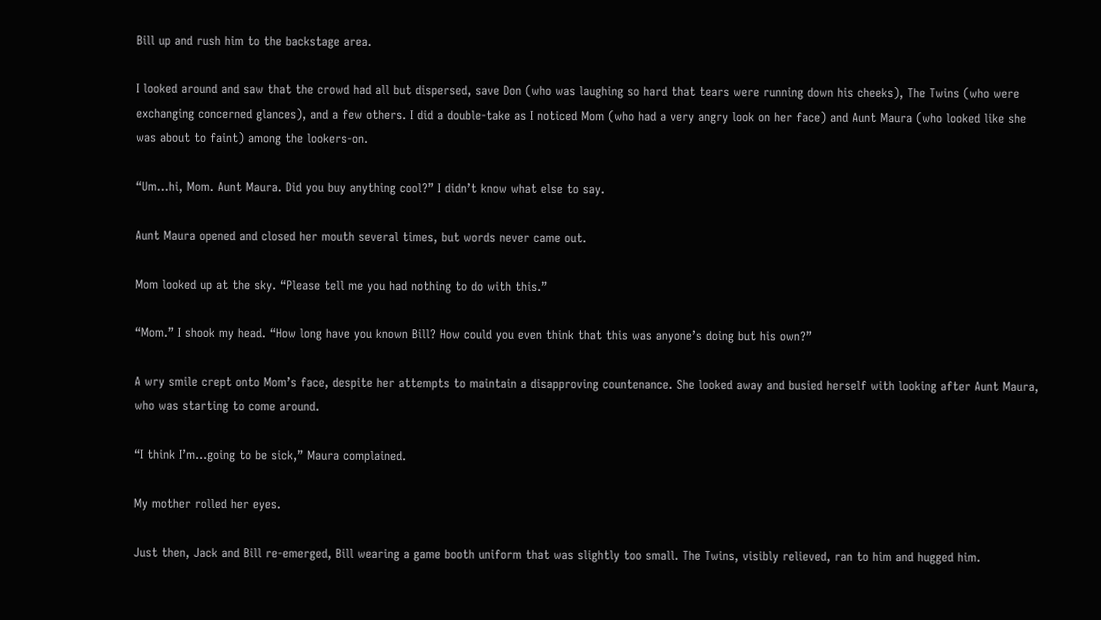Bill up and rush him to the backstage area.

I looked around and saw that the crowd had all but dispersed, save Don (who was laughing so hard that tears were running down his cheeks), The Twins (who were exchanging concerned glances), and a few others. I did a double-take as I noticed Mom (who had a very angry look on her face) and Aunt Maura (who looked like she was about to faint) among the lookers-on.

“Um…hi, Mom. Aunt Maura. Did you buy anything cool?” I didn’t know what else to say.

Aunt Maura opened and closed her mouth several times, but words never came out.

Mom looked up at the sky. “Please tell me you had nothing to do with this.”

“Mom.” I shook my head. “How long have you known Bill? How could you even think that this was anyone’s doing but his own?”

A wry smile crept onto Mom’s face, despite her attempts to maintain a disapproving countenance. She looked away and busied herself with looking after Aunt Maura, who was starting to come around.

“I think I’m…going to be sick,” Maura complained.

My mother rolled her eyes.

Just then, Jack and Bill re-emerged, Bill wearing a game booth uniform that was slightly too small. The Twins, visibly relieved, ran to him and hugged him.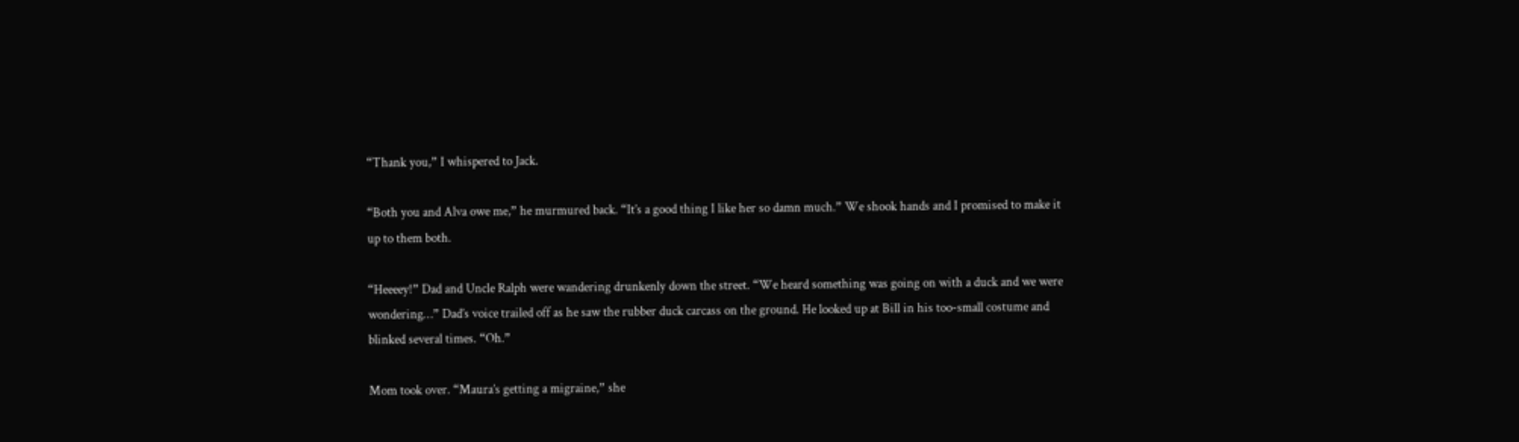“Thank you,” I whispered to Jack.

“Both you and Alva owe me,” he murmured back. “It’s a good thing I like her so damn much.” We shook hands and I promised to make it up to them both.

“Heeeey!” Dad and Uncle Ralph were wandering drunkenly down the street. “We heard something was going on with a duck and we were wondering…” Dad’s voice trailed off as he saw the rubber duck carcass on the ground. He looked up at Bill in his too-small costume and blinked several times. “Oh.”

Mom took over. “Maura’s getting a migraine,” she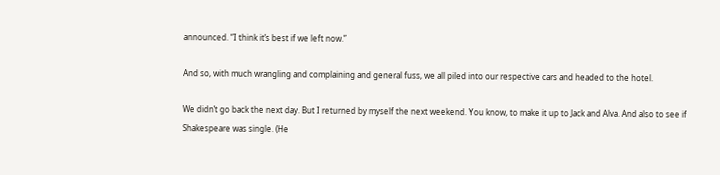announced. “I think it’s best if we left now.”

And so, with much wrangling and complaining and general fuss, we all piled into our respective cars and headed to the hotel.

We didn’t go back the next day. But I returned by myself the next weekend. You know, to make it up to Jack and Alva. And also to see if Shakespeare was single. (He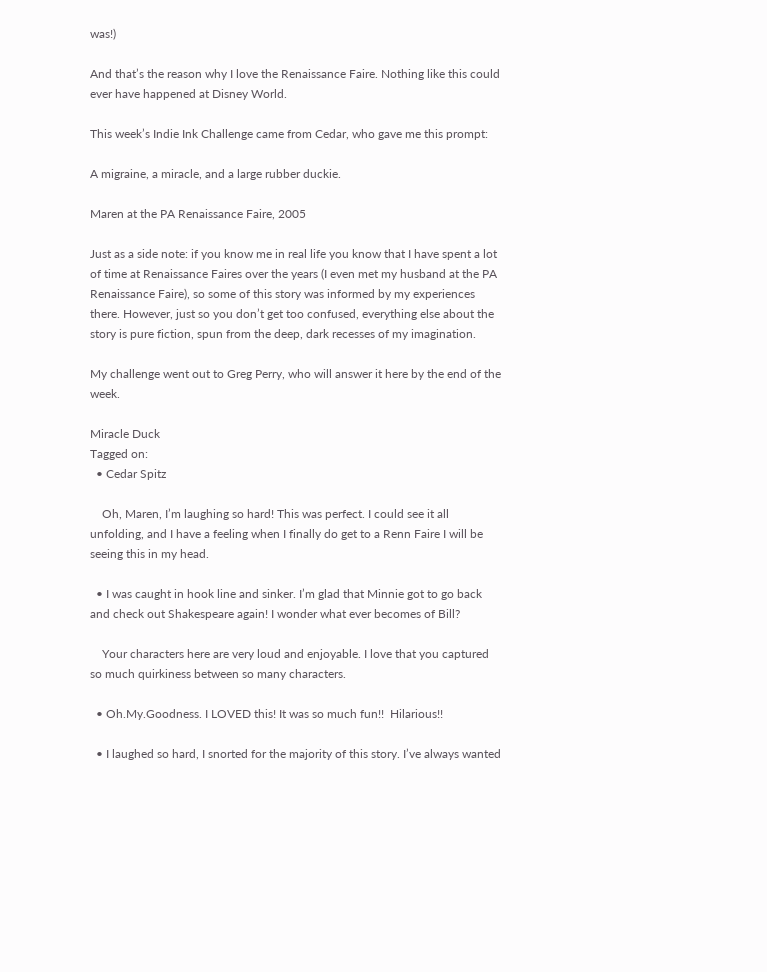was!)

And that’s the reason why I love the Renaissance Faire. Nothing like this could ever have happened at Disney World.

This week’s Indie Ink Challenge came from Cedar, who gave me this prompt:

A migraine, a miracle, and a large rubber duckie.

Maren at the PA Renaissance Faire, 2005

Just as a side note: if you know me in real life you know that I have spent a lot of time at Renaissance Faires over the years (I even met my husband at the PA Renaissance Faire), so some of this story was informed by my experiences there. However, just so you don’t get too confused, everything else about the story is pure fiction, spun from the deep, dark recesses of my imagination.

My challenge went out to Greg Perry, who will answer it here by the end of the week.

Miracle Duck
Tagged on:
  • Cedar Spitz

    Oh, Maren, I’m laughing so hard! This was perfect. I could see it all unfolding, and I have a feeling when I finally do get to a Renn Faire I will be seeing this in my head.

  • I was caught in hook line and sinker. I’m glad that Minnie got to go back and check out Shakespeare again! I wonder what ever becomes of Bill?

    Your characters here are very loud and enjoyable. I love that you captured so much quirkiness between so many characters.

  • Oh.My.Goodness. I LOVED this! It was so much fun!!  Hilarious!!

  • I laughed so hard, I snorted for the majority of this story. I’ve always wanted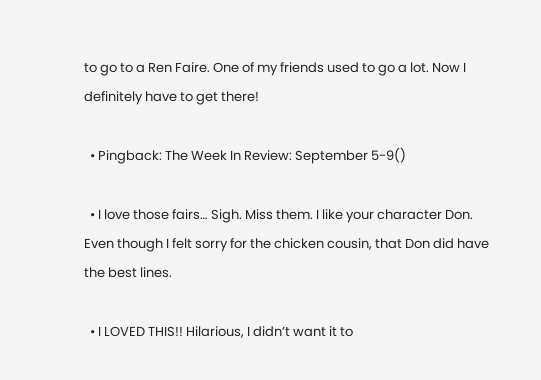to go to a Ren Faire. One of my friends used to go a lot. Now I definitely have to get there!

  • Pingback: The Week In Review: September 5-9()

  • I love those fairs… Sigh. Miss them. I like your character Don. Even though I felt sorry for the chicken cousin, that Don did have the best lines.

  • I LOVED THIS!! Hilarious, I didn’t want it to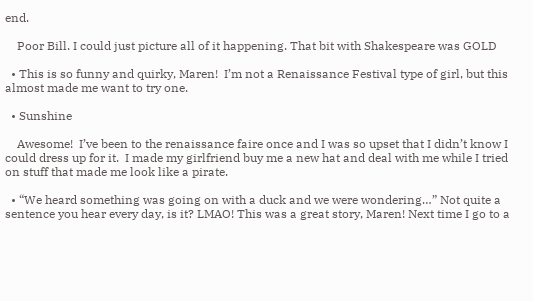end.

    Poor Bill. I could just picture all of it happening. That bit with Shakespeare was GOLD

  • This is so funny and quirky, Maren!  I’m not a Renaissance Festival type of girl, but this almost made me want to try one.

  • Sunshine

    Awesome!  I’ve been to the renaissance faire once and I was so upset that I didn’t know I could dress up for it.  I made my girlfriend buy me a new hat and deal with me while I tried on stuff that made me look like a pirate.

  • “We heard something was going on with a duck and we were wondering…” Not quite a sentence you hear every day, is it? LMAO! This was a great story, Maren! Next time I go to a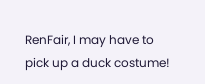RenFair, I may have to pick up a duck costume!